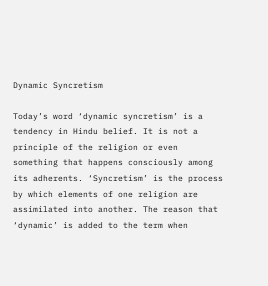Dynamic Syncretism

Today’s word ‘dynamic syncretism’ is a tendency in Hindu belief. It is not a principle of the religion or even something that happens consciously among its adherents. ‘Syncretism’ is the process by which elements of one religion are assimilated into another. The reason that ‘dynamic’ is added to the term when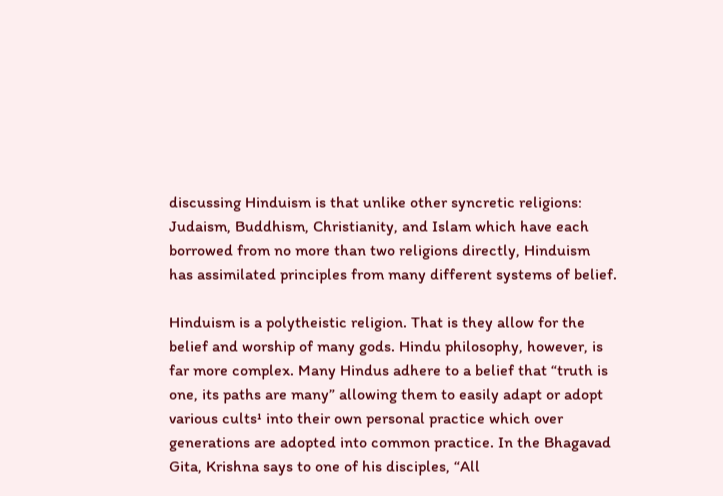discussing Hinduism is that unlike other syncretic religions: Judaism, Buddhism, Christianity, and Islam which have each borrowed from no more than two religions directly, Hinduism has assimilated principles from many different systems of belief.

Hinduism is a polytheistic religion. That is they allow for the belief and worship of many gods. Hindu philosophy, however, is far more complex. Many Hindus adhere to a belief that “truth is one, its paths are many” allowing them to easily adapt or adopt various cults¹ into their own personal practice which over generations are adopted into common practice. In the Bhagavad Gita, Krishna says to one of his disciples, “All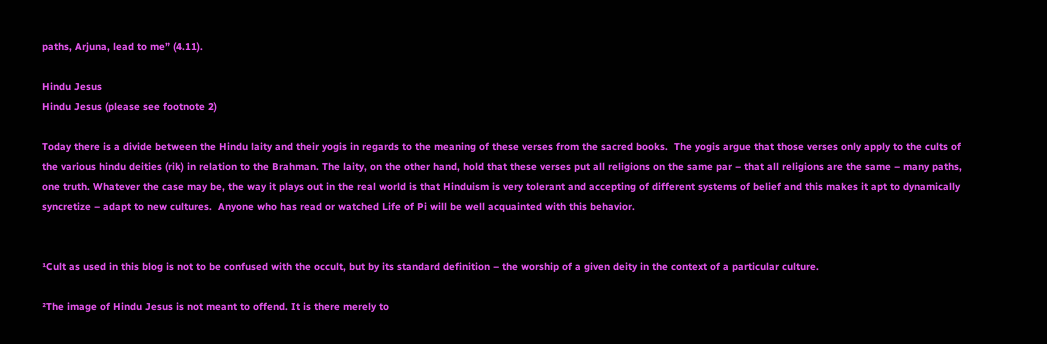paths, Arjuna, lead to me” (4.11).

Hindu Jesus
Hindu Jesus (please see footnote 2)

Today there is a divide between the Hindu laity and their yogis in regards to the meaning of these verses from the sacred books.  The yogis argue that those verses only apply to the cults of the various hindu deities (rik) in relation to the Brahman. The laity, on the other hand, hold that these verses put all religions on the same par – that all religions are the same – many paths, one truth. Whatever the case may be, the way it plays out in the real world is that Hinduism is very tolerant and accepting of different systems of belief and this makes it apt to dynamically syncretize – adapt to new cultures.  Anyone who has read or watched Life of Pi will be well acquainted with this behavior.


¹Cult as used in this blog is not to be confused with the occult, but by its standard definition – the worship of a given deity in the context of a particular culture.

²The image of Hindu Jesus is not meant to offend. It is there merely to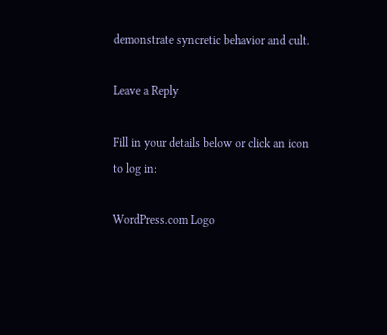demonstrate syncretic behavior and cult.

Leave a Reply

Fill in your details below or click an icon to log in:

WordPress.com Logo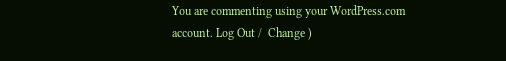You are commenting using your WordPress.com account. Log Out /  Change )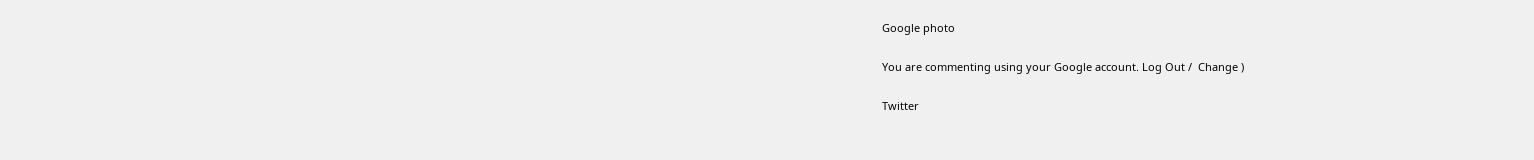Google photo

You are commenting using your Google account. Log Out /  Change )

Twitter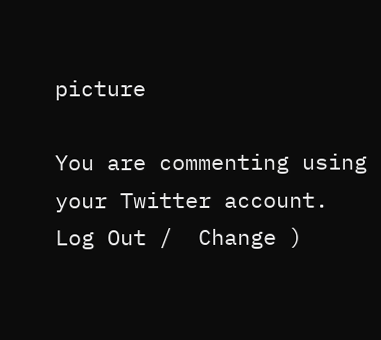picture

You are commenting using your Twitter account. Log Out /  Change )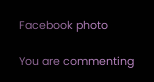Facebook photo

You are commenting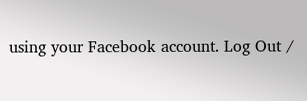using your Facebook account. Log Out /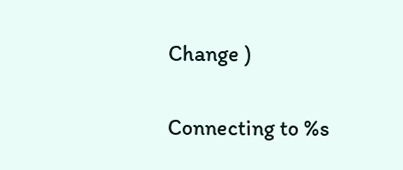Change )

Connecting to %s